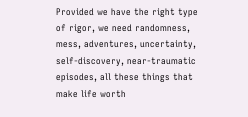Provided we have the right type of rigor, we need randomness, mess, adventures, uncertainty, self-discovery, near-traumatic episodes, all these things that make life worth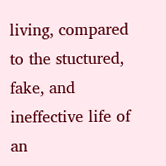living, compared to the stuctured, fake, and ineffective life of an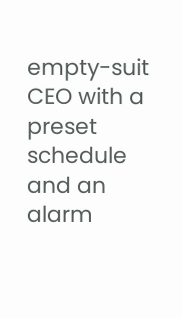empty-suit CEO with a preset schedule and an alarm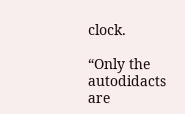clock.

“Only the autodidacts are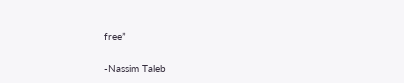free”

-Nassim Taleb